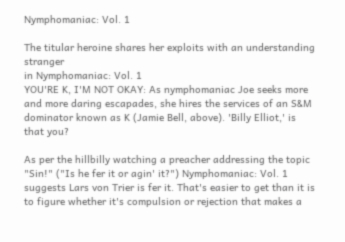Nymphomaniac: Vol. 1

The titular heroine shares her exploits with an understanding stranger
in Nymphomaniac: Vol. 1
YOU'RE K, I'M NOT OKAY: As nymphomaniac Joe seeks more and more daring escapades, she hires the services of an S&M dominator known as K (Jamie Bell, above). 'Billy Elliot,' is that you?

As per the hillbilly watching a preacher addressing the topic "Sin!" ("Is he fer it or agin' it?") Nymphomaniac: Vol. 1 suggests Lars von Trier is fer it. That's easier to get than it is to figure whether it's compulsion or rejection that makes a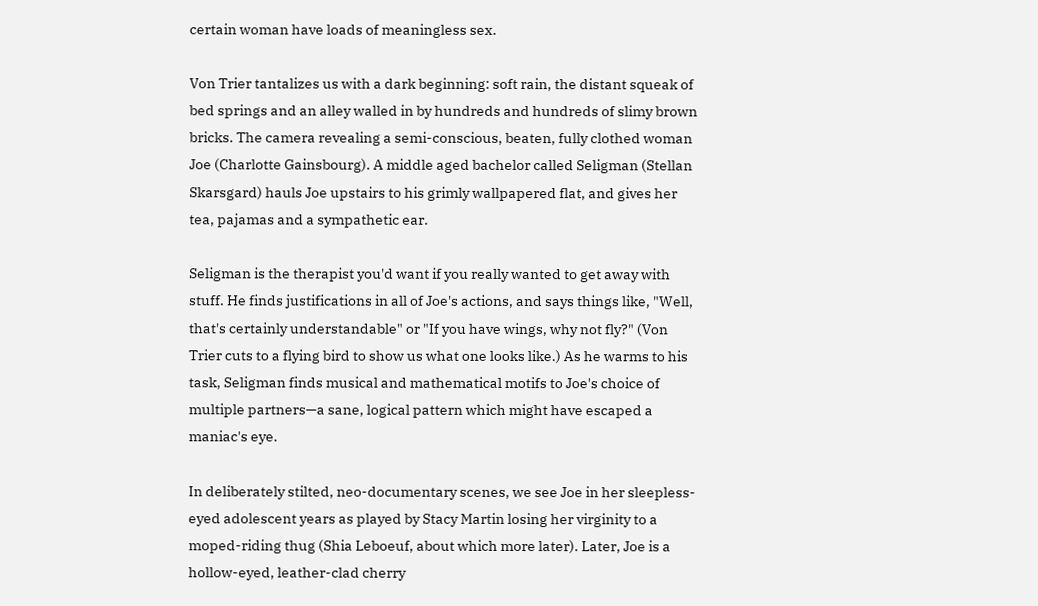certain woman have loads of meaningless sex.

Von Trier tantalizes us with a dark beginning: soft rain, the distant squeak of bed springs and an alley walled in by hundreds and hundreds of slimy brown bricks. The camera revealing a semi-conscious, beaten, fully clothed woman Joe (Charlotte Gainsbourg). A middle aged bachelor called Seligman (Stellan Skarsgard) hauls Joe upstairs to his grimly wallpapered flat, and gives her tea, pajamas and a sympathetic ear.

Seligman is the therapist you'd want if you really wanted to get away with stuff. He finds justifications in all of Joe's actions, and says things like, "Well, that's certainly understandable" or "If you have wings, why not fly?" (Von Trier cuts to a flying bird to show us what one looks like.) As he warms to his task, Seligman finds musical and mathematical motifs to Joe's choice of multiple partners—a sane, logical pattern which might have escaped a maniac's eye.

In deliberately stilted, neo-documentary scenes, we see Joe in her sleepless-eyed adolescent years as played by Stacy Martin losing her virginity to a moped-riding thug (Shia Leboeuf, about which more later). Later, Joe is a hollow-eyed, leather-clad cherry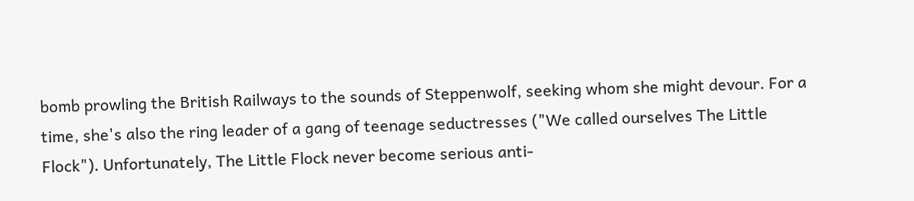bomb prowling the British Railways to the sounds of Steppenwolf, seeking whom she might devour. For a time, she's also the ring leader of a gang of teenage seductresses ("We called ourselves The Little Flock"). Unfortunately, The Little Flock never become serious anti-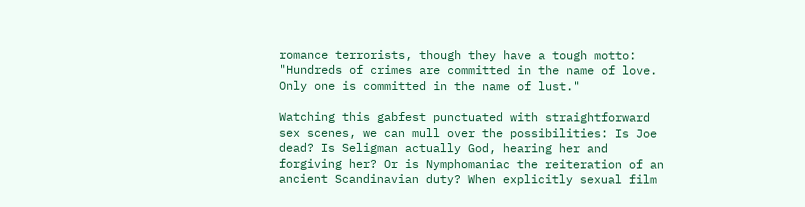romance terrorists, though they have a tough motto: "Hundreds of crimes are committed in the name of love. Only one is committed in the name of lust."

Watching this gabfest punctuated with straightforward sex scenes, we can mull over the possibilities: Is Joe dead? Is Seligman actually God, hearing her and forgiving her? Or is Nymphomaniac the reiteration of an ancient Scandinavian duty? When explicitly sexual film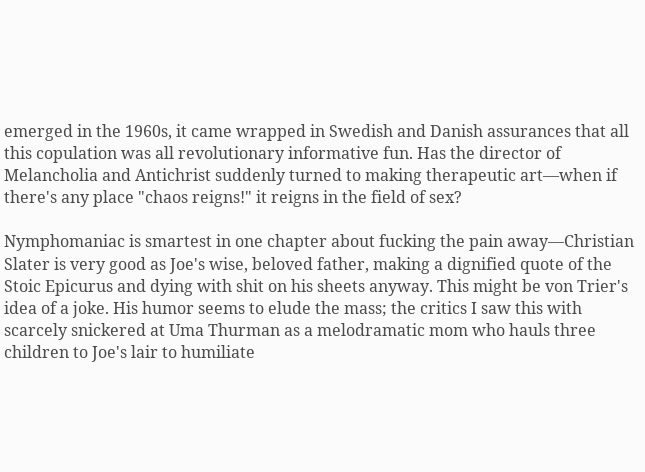emerged in the 1960s, it came wrapped in Swedish and Danish assurances that all this copulation was all revolutionary informative fun. Has the director of Melancholia and Antichrist suddenly turned to making therapeutic art—when if there's any place "chaos reigns!" it reigns in the field of sex?

Nymphomaniac is smartest in one chapter about fucking the pain away—Christian Slater is very good as Joe's wise, beloved father, making a dignified quote of the Stoic Epicurus and dying with shit on his sheets anyway. This might be von Trier's idea of a joke. His humor seems to elude the mass; the critics I saw this with scarcely snickered at Uma Thurman as a melodramatic mom who hauls three children to Joe's lair to humiliate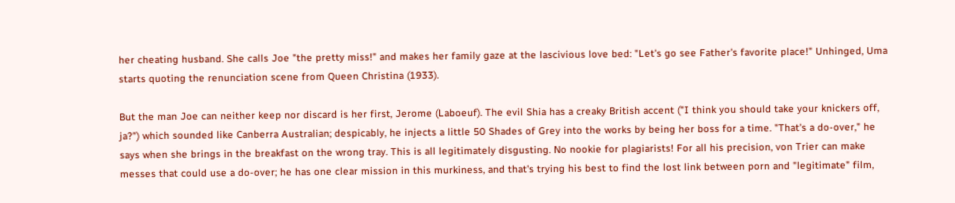her cheating husband. She calls Joe "the pretty miss!" and makes her family gaze at the lascivious love bed: "Let's go see Father's favorite place!" Unhinged, Uma starts quoting the renunciation scene from Queen Christina (1933).

But the man Joe can neither keep nor discard is her first, Jerome (Laboeuf). The evil Shia has a creaky British accent ("I think you should take your knickers off, ja?") which sounded like Canberra Australian; despicably, he injects a little 50 Shades of Grey into the works by being her boss for a time. "That's a do-over," he says when she brings in the breakfast on the wrong tray. This is all legitimately disgusting. No nookie for plagiarists! For all his precision, von Trier can make messes that could use a do-over; he has one clear mission in this murkiness, and that's trying his best to find the lost link between porn and "legitimate" film,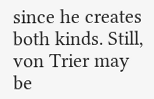since he creates both kinds. Still, von Trier may be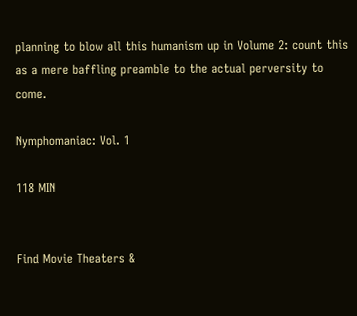planning to blow all this humanism up in Volume 2: count this as a mere baffling preamble to the actual perversity to come.

Nymphomaniac: Vol. 1

118 MIN


Find Movie Theaters &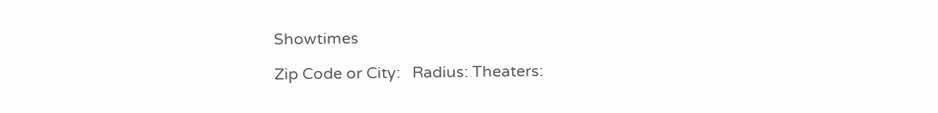Showtimes

Zip Code or City:   Radius: Theaters: